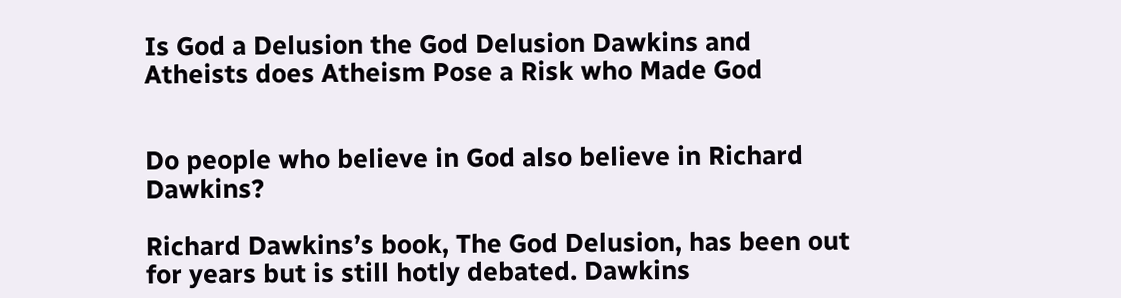Is God a Delusion the God Delusion Dawkins and Atheists does Atheism Pose a Risk who Made God


Do people who believe in God also believe in Richard Dawkins?

Richard Dawkins’s book, The God Delusion, has been out for years but is still hotly debated. Dawkins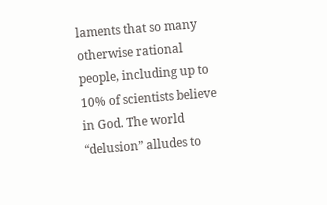laments that so many otherwise rational people, including up to 10% of scientists believe in God. The world “delusion” alludes to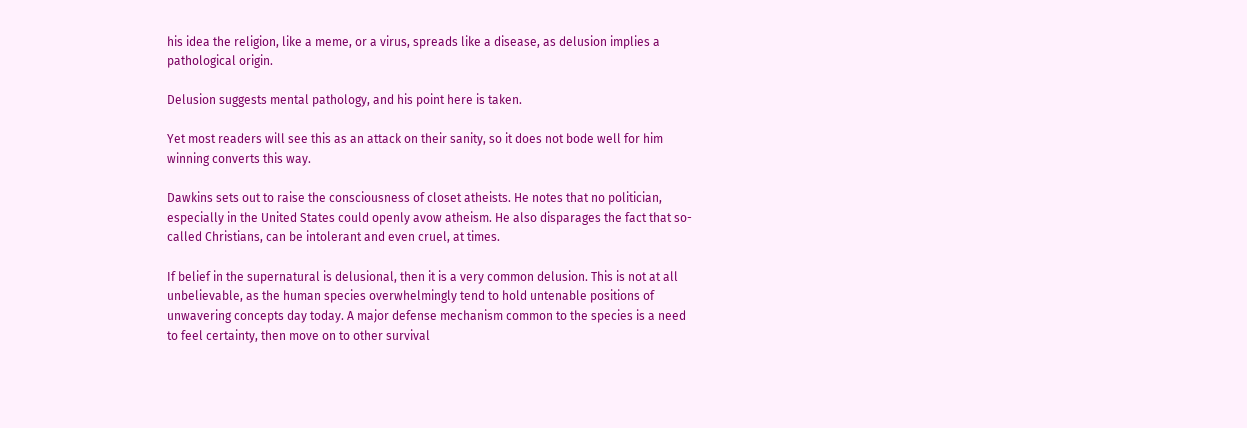his idea the religion, like a meme, or a virus, spreads like a disease, as delusion implies a pathological origin.

Delusion suggests mental pathology, and his point here is taken.

Yet most readers will see this as an attack on their sanity, so it does not bode well for him winning converts this way.

Dawkins sets out to raise the consciousness of closet atheists. He notes that no politician, especially in the United States could openly avow atheism. He also disparages the fact that so-called Christians, can be intolerant and even cruel, at times.

If belief in the supernatural is delusional, then it is a very common delusion. This is not at all unbelievable, as the human species overwhelmingly tend to hold untenable positions of unwavering concepts day today. A major defense mechanism common to the species is a need to feel certainty, then move on to other survival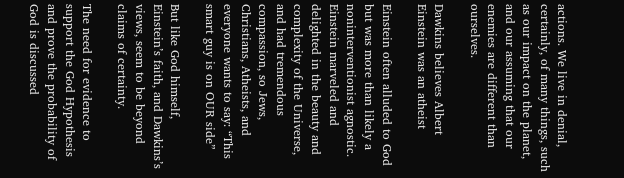actions. We live in denial, certainly, of many things, such as our impact on the planet, and our assuming that our enemies are different than ourselves.

Dawkins believes Albert Einstein was an atheist

Einstein often alluded to God but was more than likely a noninterventionist agnostic. Einstein marveled and delighted in the beauty and complexity of the Universe, and had tremendous compassion, so Jews, Christians, Atheists, and everyone wants to say: “This smart guy is on OUR side”

But like God himself, Einstein’s faith, and Dawkins’s views, seem to be beyond claims of certainty.

The need for evidence to support the God Hypothesis and prove the probability of God is discussed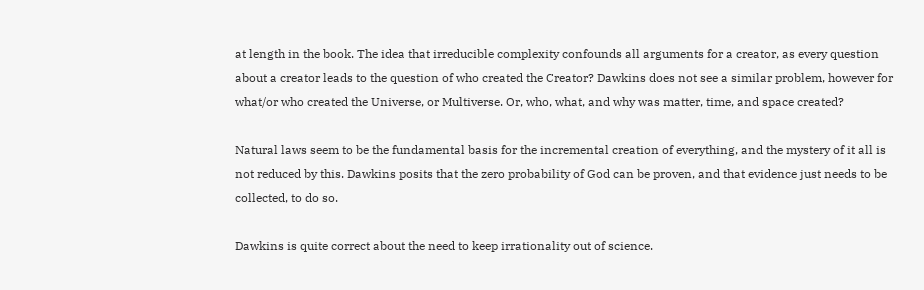at length in the book. The idea that irreducible complexity confounds all arguments for a creator, as every question about a creator leads to the question of who created the Creator? Dawkins does not see a similar problem, however for what/or who created the Universe, or Multiverse. Or, who, what, and why was matter, time, and space created?

Natural laws seem to be the fundamental basis for the incremental creation of everything, and the mystery of it all is not reduced by this. Dawkins posits that the zero probability of God can be proven, and that evidence just needs to be collected, to do so.

Dawkins is quite correct about the need to keep irrationality out of science.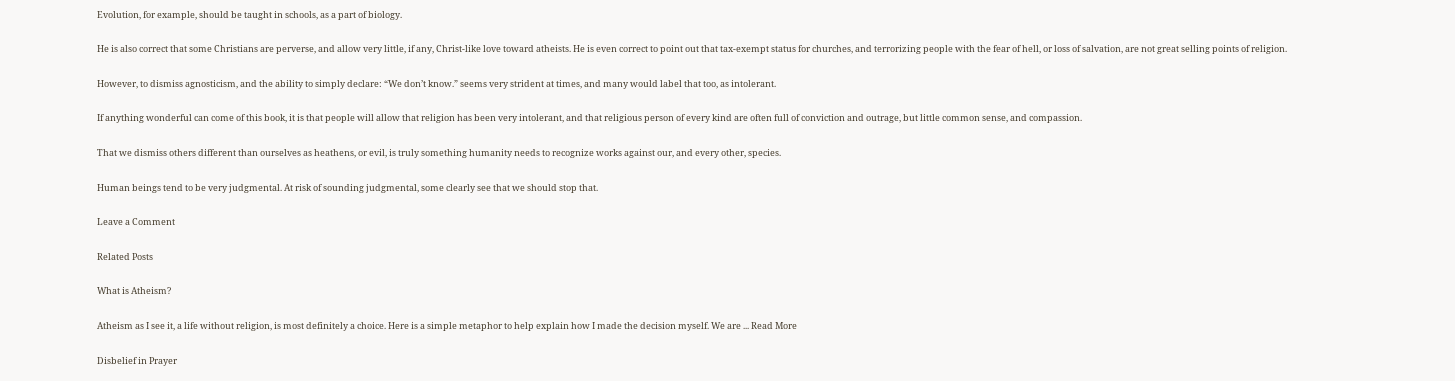Evolution, for example, should be taught in schools, as a part of biology.

He is also correct that some Christians are perverse, and allow very little, if any, Christ-like love toward atheists. He is even correct to point out that tax-exempt status for churches, and terrorizing people with the fear of hell, or loss of salvation, are not great selling points of religion.

However, to dismiss agnosticism, and the ability to simply declare: “We don’t know.” seems very strident at times, and many would label that too, as intolerant.

If anything wonderful can come of this book, it is that people will allow that religion has been very intolerant, and that religious person of every kind are often full of conviction and outrage, but little common sense, and compassion.

That we dismiss others different than ourselves as heathens, or evil, is truly something humanity needs to recognize works against our, and every other, species.

Human beings tend to be very judgmental. At risk of sounding judgmental, some clearly see that we should stop that.

Leave a Comment

Related Posts

What is Atheism?

Atheism as I see it, a life without religion, is most definitely a choice. Here is a simple metaphor to help explain how I made the decision myself. We are ... Read More

Disbelief in Prayer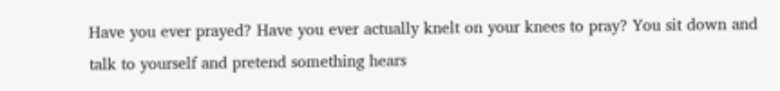Have you ever prayed? Have you ever actually knelt on your knees to pray? You sit down and talk to yourself and pretend something hears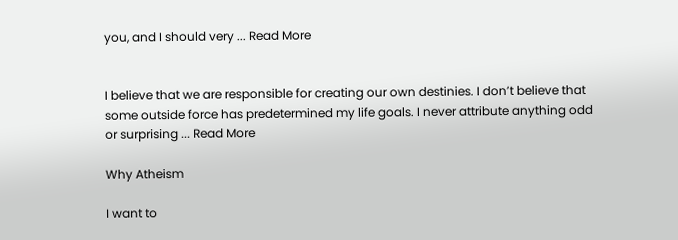you, and I should very ... Read More


I believe that we are responsible for creating our own destinies. I don’t believe that some outside force has predetermined my life goals. I never attribute anything odd or surprising ... Read More

Why Atheism

I want to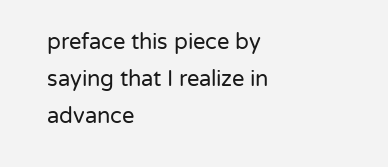preface this piece by saying that I realize in advance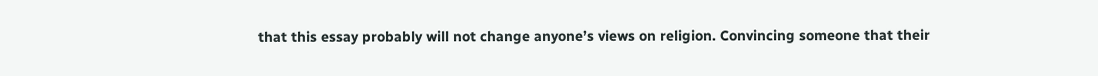that this essay probably will not change anyone’s views on religion. Convincing someone that their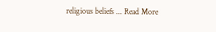religious beliefs ... Read More